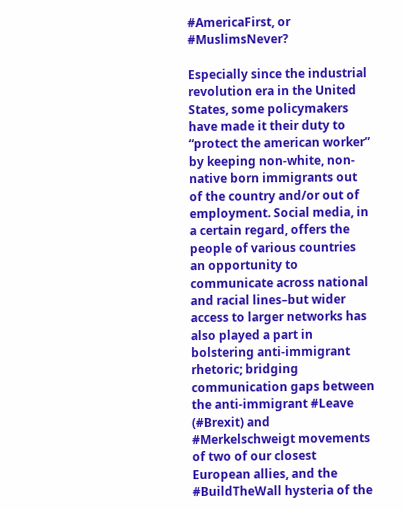#AmericaFirst, or #MuslimsNever?

Especially since the industrial revolution era in the United States, some policymakers have made it their duty to “protect the american worker” by keeping non-white, non-native born immigrants out of the country and/or out of employment. Social media, in a certain regard, offers the people of various countries an opportunity to communicate across national and racial lines–but wider access to larger networks has also played a part in bolstering anti-immigrant rhetoric; bridging communication gaps between the anti-immigrant #Leave (#Brexit) and #Merkelschweigt movements of two of our closest European allies, and the #BuildTheWall hysteria of the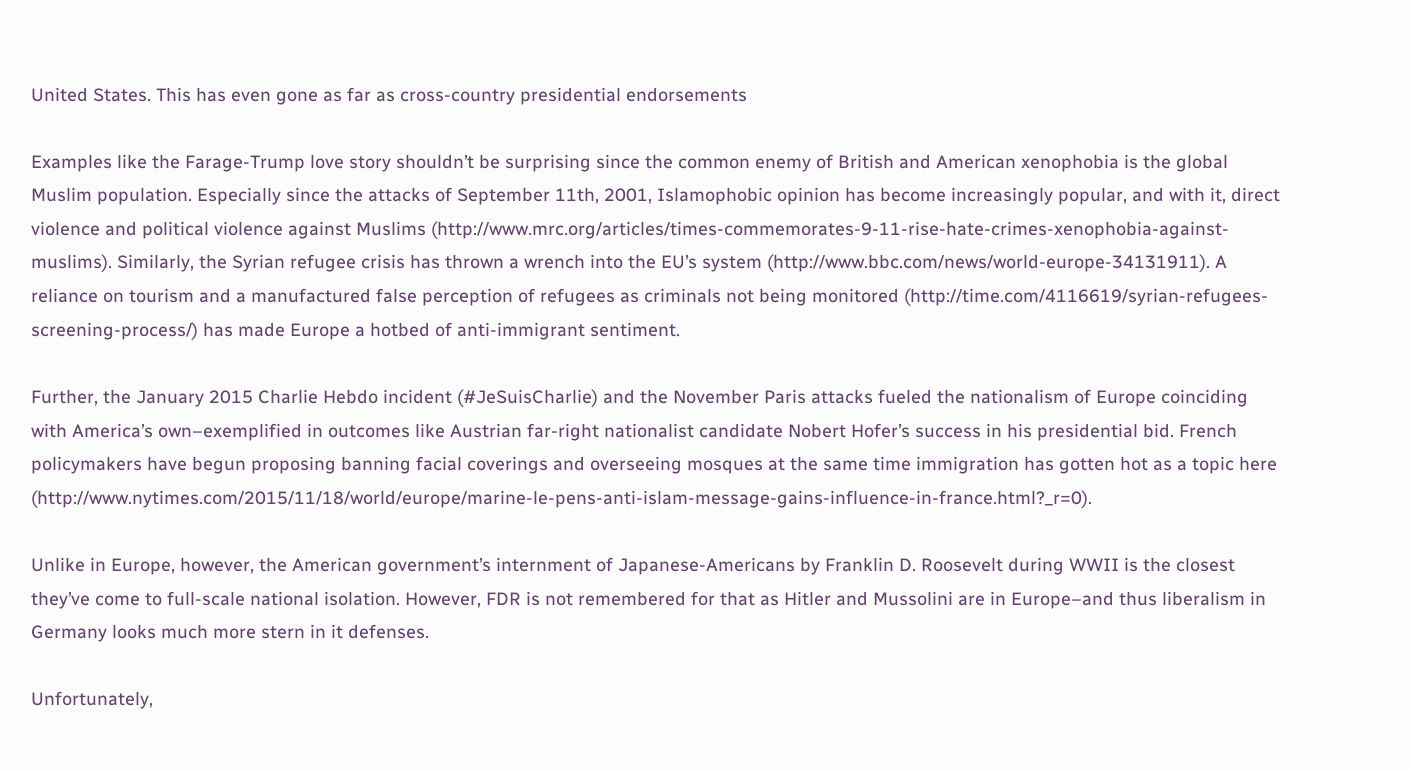United States. This has even gone as far as cross-country presidential endorsements

Examples like the Farage-Trump love story shouldn’t be surprising since the common enemy of British and American xenophobia is the global Muslim population. Especially since the attacks of September 11th, 2001, Islamophobic opinion has become increasingly popular, and with it, direct violence and political violence against Muslims (http://www.mrc.org/articles/times-commemorates-9-11-rise-hate-crimes-xenophobia-against-muslims). Similarly, the Syrian refugee crisis has thrown a wrench into the EU’s system (http://www.bbc.com/news/world-europe-34131911). A reliance on tourism and a manufactured false perception of refugees as criminals not being monitored (http://time.com/4116619/syrian-refugees-screening-process/) has made Europe a hotbed of anti-immigrant sentiment.

Further, the January 2015 Charlie Hebdo incident (#JeSuisCharlie) and the November Paris attacks fueled the nationalism of Europe coinciding with America’s own–exemplified in outcomes like Austrian far-right nationalist candidate Nobert Hofer’s success in his presidential bid. French policymakers have begun proposing banning facial coverings and overseeing mosques at the same time immigration has gotten hot as a topic here (http://www.nytimes.com/2015/11/18/world/europe/marine-le-pens-anti-islam-message-gains-influence-in-france.html?_r=0).

Unlike in Europe, however, the American government’s internment of Japanese-Americans by Franklin D. Roosevelt during WWII is the closest they’ve come to full-scale national isolation. However, FDR is not remembered for that as Hitler and Mussolini are in Europe–and thus liberalism in Germany looks much more stern in it defenses.

Unfortunately,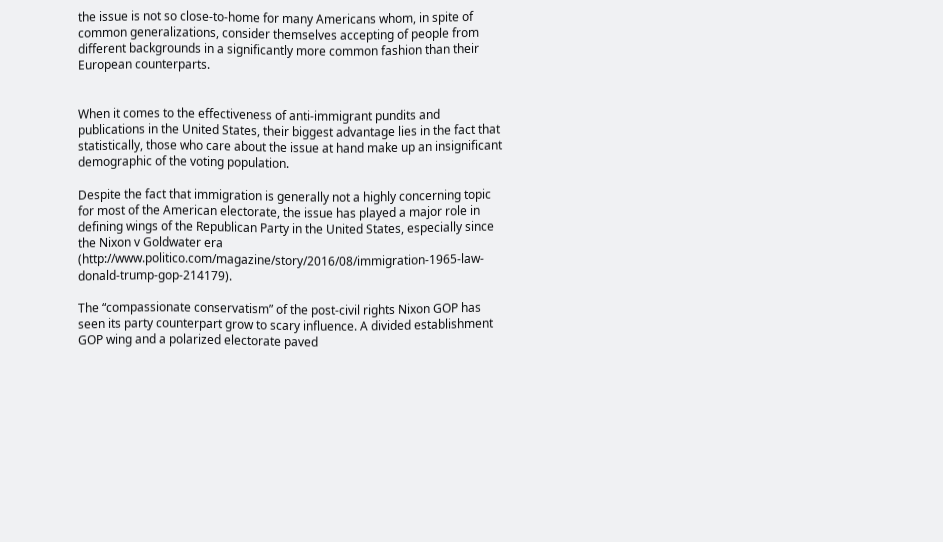the issue is not so close-to-home for many Americans whom, in spite of common generalizations, consider themselves accepting of people from different backgrounds in a significantly more common fashion than their European counterparts.


When it comes to the effectiveness of anti-immigrant pundits and publications in the United States, their biggest advantage lies in the fact that statistically, those who care about the issue at hand make up an insignificant demographic of the voting population.

Despite the fact that immigration is generally not a highly concerning topic for most of the American electorate, the issue has played a major role in defining wings of the Republican Party in the United States, especially since the Nixon v Goldwater era (http://www.politico.com/magazine/story/2016/08/immigration-1965-law-donald-trump-gop-214179).

The “compassionate conservatism” of the post-civil rights Nixon GOP has seen its party counterpart grow to scary influence. A divided establishment GOP wing and a polarized electorate paved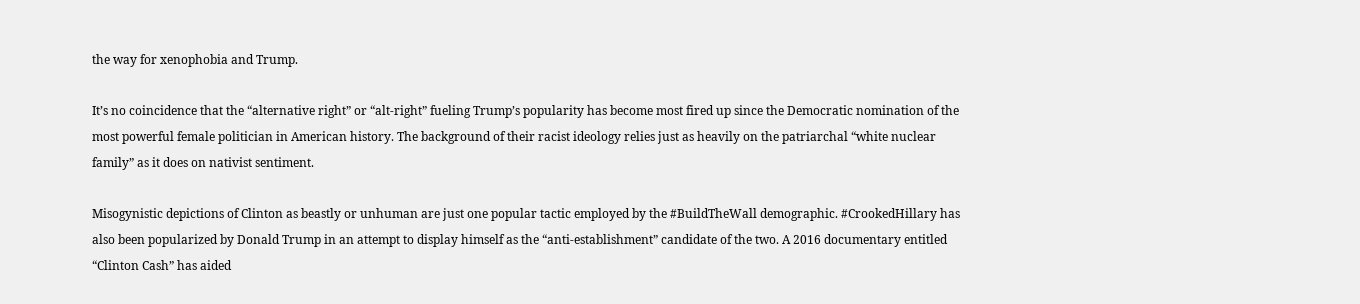the way for xenophobia and Trump.

It’s no coincidence that the “alternative right” or “alt-right” fueling Trump’s popularity has become most fired up since the Democratic nomination of the most powerful female politician in American history. The background of their racist ideology relies just as heavily on the patriarchal “white nuclear family” as it does on nativist sentiment.

Misogynistic depictions of Clinton as beastly or unhuman are just one popular tactic employed by the #BuildTheWall demographic. #CrookedHillary has also been popularized by Donald Trump in an attempt to display himself as the “anti-establishment” candidate of the two. A 2016 documentary entitled “Clinton Cash” has aided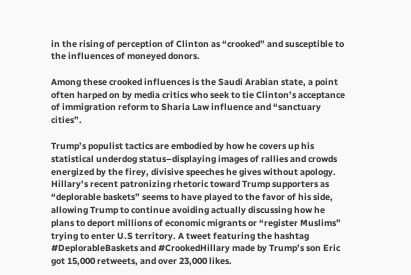in the rising of perception of Clinton as “crooked” and susceptible to the influences of moneyed donors.

Among these crooked influences is the Saudi Arabian state, a point often harped on by media critics who seek to tie Clinton’s acceptance of immigration reform to Sharia Law influence and “sanctuary cities”.

Trump’s populist tactics are embodied by how he covers up his statistical underdog status–displaying images of rallies and crowds energized by the firey, divisive speeches he gives without apology. Hillary’s recent patronizing rhetoric toward Trump supporters as “deplorable baskets” seems to have played to the favor of his side, allowing Trump to continue avoiding actually discussing how he plans to deport millions of economic migrants or “register Muslims” trying to enter U.S territory. A tweet featuring the hashtag #DeplorableBaskets and #CrookedHillary made by Trump’s son Eric got 15,000 retweets, and over 23,000 likes.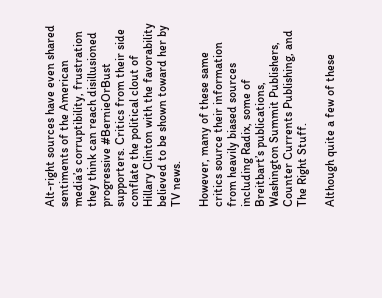Alt-right sources have even shared sentiments of the American media’s corruptibility, frustration they think can reach disillusioned progressive #BernieOrBust supporters. Critics from their side conflate the political clout of Hillary Clinton with the favorability believed to be shown toward her by TV news.

However, many of these same critics source their information from heavily biased sources including Radix, some of Breitbart’s publications, Washington Summit Publishers, Counter Currents Publishing, and The Right Stuff.

Although quite a few of these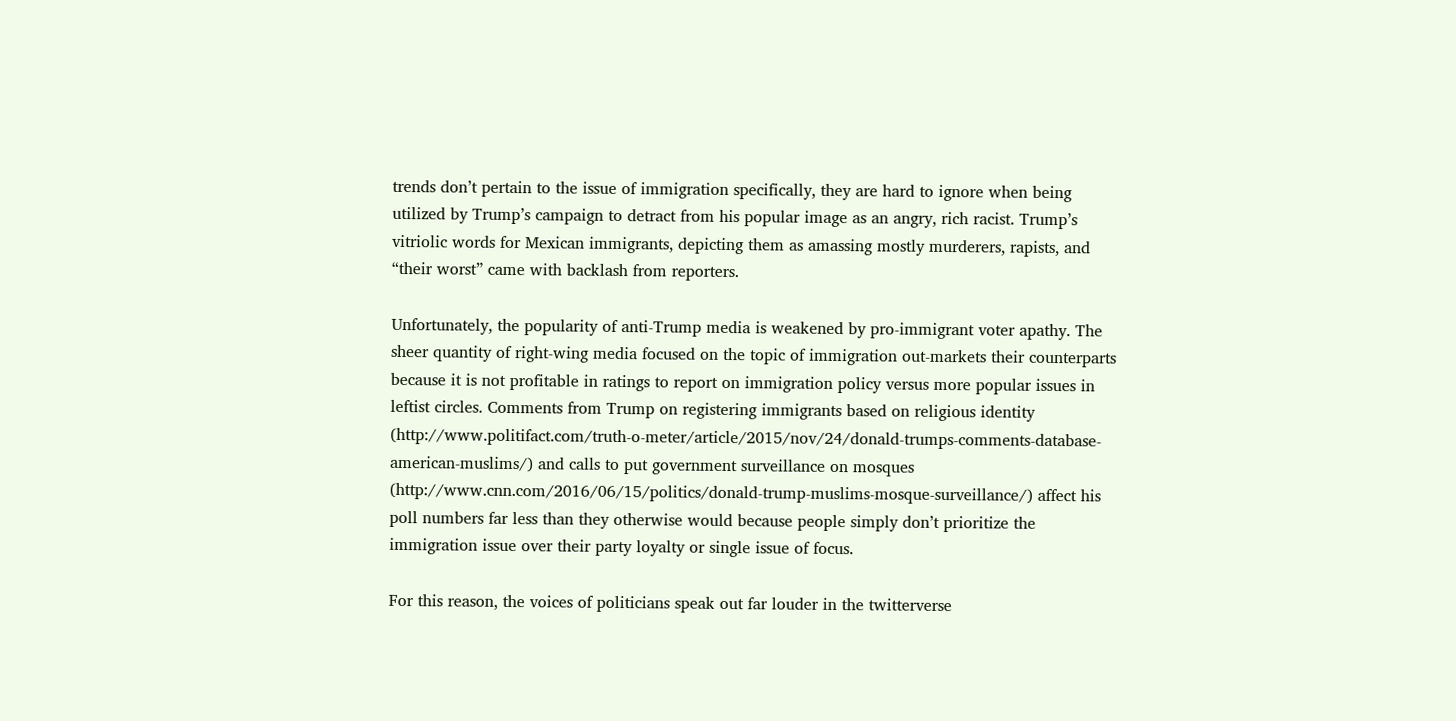trends don’t pertain to the issue of immigration specifically, they are hard to ignore when being utilized by Trump’s campaign to detract from his popular image as an angry, rich racist. Trump’s vitriolic words for Mexican immigrants, depicting them as amassing mostly murderers, rapists, and “their worst” came with backlash from reporters.

Unfortunately, the popularity of anti-Trump media is weakened by pro-immigrant voter apathy. The sheer quantity of right-wing media focused on the topic of immigration out-markets their counterparts because it is not profitable in ratings to report on immigration policy versus more popular issues in leftist circles. Comments from Trump on registering immigrants based on religious identity (http://www.politifact.com/truth-o-meter/article/2015/nov/24/donald-trumps-comments-database-american-muslims/) and calls to put government surveillance on mosques (http://www.cnn.com/2016/06/15/politics/donald-trump-muslims-mosque-surveillance/) affect his poll numbers far less than they otherwise would because people simply don’t prioritize the immigration issue over their party loyalty or single issue of focus.

For this reason, the voices of politicians speak out far louder in the twitterverse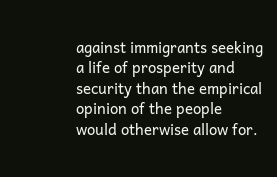against immigrants seeking a life of prosperity and security than the empirical opinion of the people would otherwise allow for.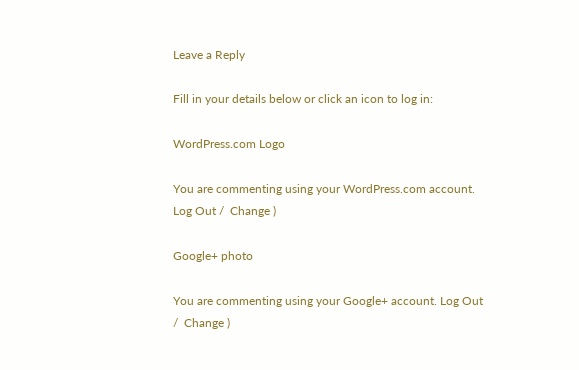Leave a Reply

Fill in your details below or click an icon to log in:

WordPress.com Logo

You are commenting using your WordPress.com account. Log Out /  Change )

Google+ photo

You are commenting using your Google+ account. Log Out /  Change )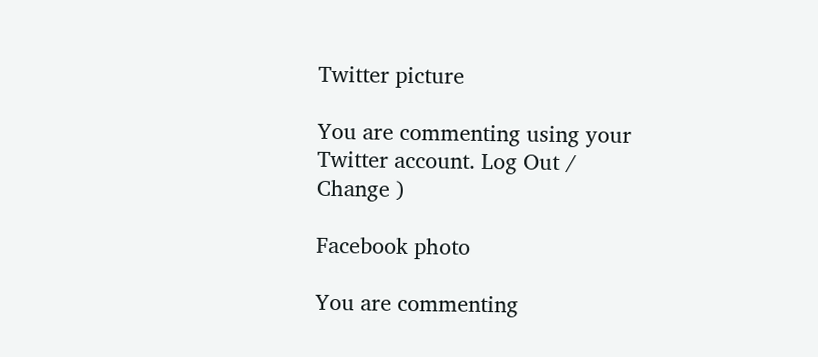Twitter picture

You are commenting using your Twitter account. Log Out /  Change )

Facebook photo

You are commenting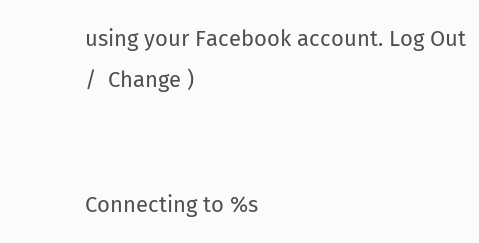using your Facebook account. Log Out /  Change )


Connecting to %s